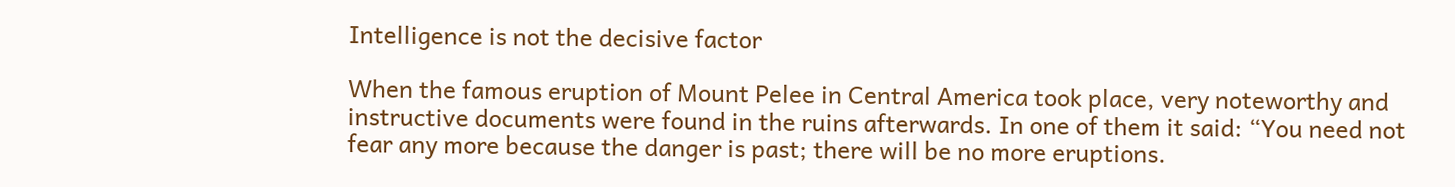Intelligence is not the decisive factor

When the famous eruption of Mount Pelee in Central America took place, very noteworthy and instructive documents were found in the ruins afterwards. In one of them it said: “You need not fear any more because the danger is past; there will be no more eruptions.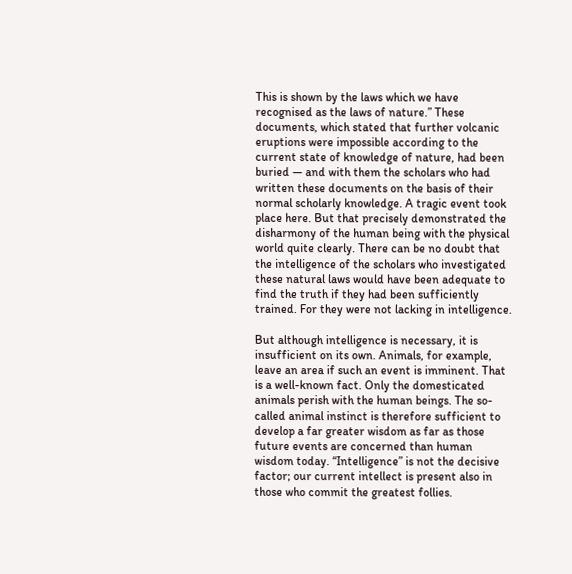This is shown by the laws which we have recognised as the laws of nature.” These documents, which stated that further volcanic eruptions were impossible according to the current state of knowledge of nature, had been buried — and with them the scholars who had written these documents on the basis of their normal scholarly knowledge. A tragic event took place here. But that precisely demonstrated the disharmony of the human being with the physical world quite clearly. There can be no doubt that the intelligence of the scholars who investigated these natural laws would have been adequate to find the truth if they had been sufficiently trained. For they were not lacking in intelligence.

But although intelligence is necessary, it is insufficient on its own. Animals, for example, leave an area if such an event is imminent. That is a well-known fact. Only the domesticated animals perish with the human beings. The so-called animal instinct is therefore sufficient to develop a far greater wisdom as far as those future events are concerned than human wisdom today. “Intelligence” is not the decisive factor; our current intellect is present also in those who commit the greatest follies.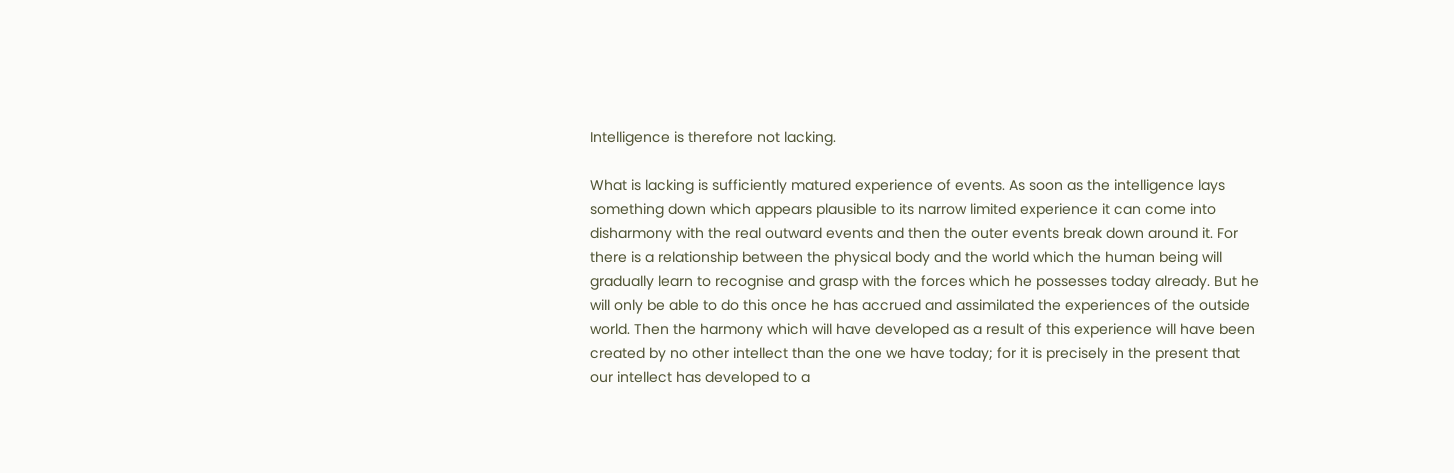Intelligence is therefore not lacking.

What is lacking is sufficiently matured experience of events. As soon as the intelligence lays something down which appears plausible to its narrow limited experience it can come into disharmony with the real outward events and then the outer events break down around it. For there is a relationship between the physical body and the world which the human being will gradually learn to recognise and grasp with the forces which he possesses today already. But he will only be able to do this once he has accrued and assimilated the experiences of the outside world. Then the harmony which will have developed as a result of this experience will have been created by no other intellect than the one we have today; for it is precisely in the present that our intellect has developed to a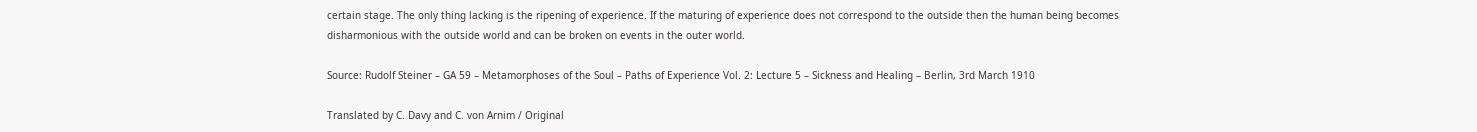certain stage. The only thing lacking is the ripening of experience. If the maturing of experience does not correspond to the outside then the human being becomes disharmonious with the outside world and can be broken on events in the outer world.

Source: Rudolf Steiner – GA 59 – Metamorphoses of the Soul – Paths of Experience Vol. 2: Lecture 5 – Sickness and Healing – Berlin, 3rd March 1910

Translated by C. Davy and C. von Arnim / Original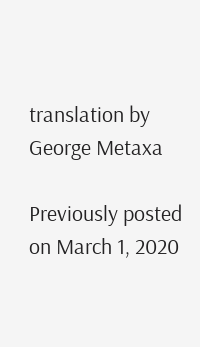translation by George Metaxa

Previously posted on March 1, 2020